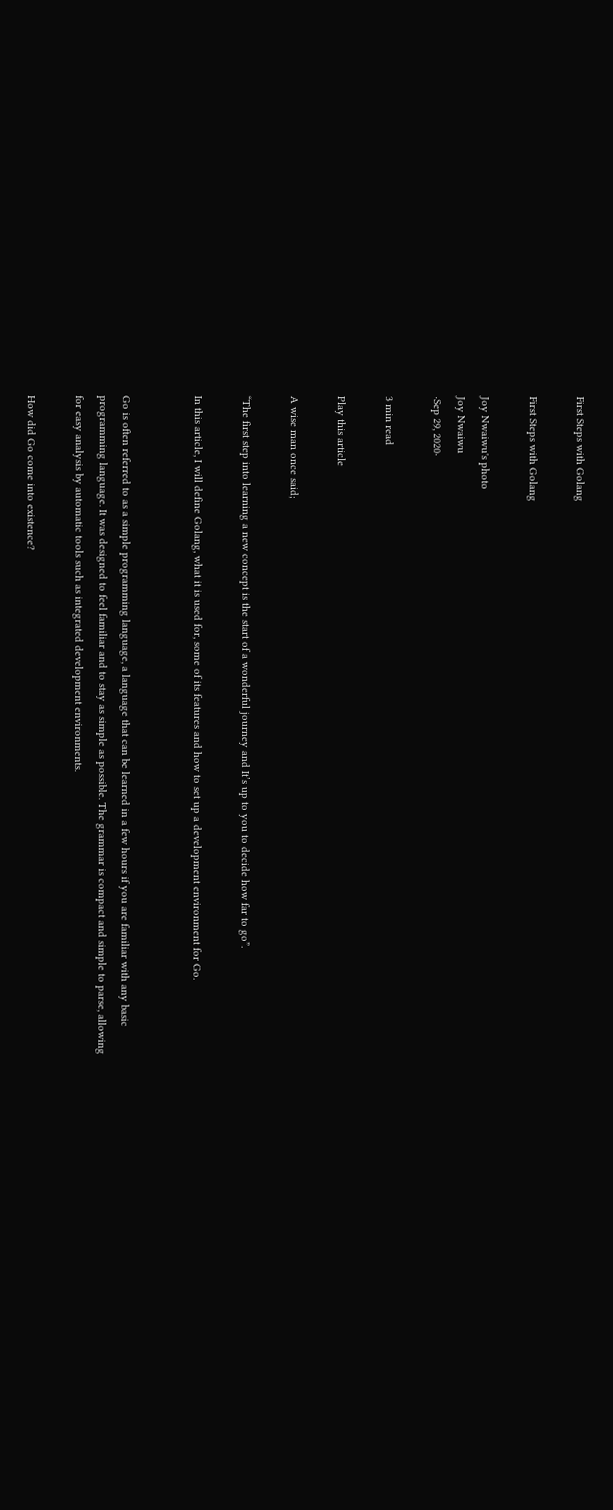First Steps with Golang

First Steps with Golang

Joy Nwaiwu's photo
Joy Nwaiwu
·Sep 29, 2020·

3 min read

Play this article

A wise man once said;

“The first step into learning a new concept is the start of a wonderful journey and It’s up to you to decide how far to go”.

In this article, I will define Golang, what it is used for, some of its features and how to set up a development environment for Go.


Go is often referred to as a simple programming language, a language that can be learned in a few hours if you are familiar with any basic programming language. It was designed to feel familiar and to stay as simple as possible. The grammar is compact and simple to parse, allowing for easy analysis by automatic tools such as integrated development environments.

How did Go come into existence?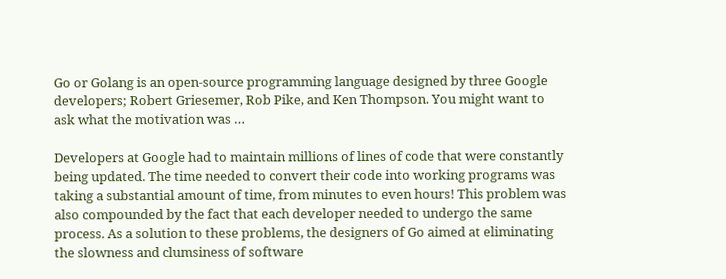Go or Golang is an open-source programming language designed by three Google developers; Robert Griesemer, Rob Pike, and Ken Thompson. You might want to ask what the motivation was …

Developers at Google had to maintain millions of lines of code that were constantly being updated. The time needed to convert their code into working programs was taking a substantial amount of time, from minutes to even hours! This problem was also compounded by the fact that each developer needed to undergo the same process. As a solution to these problems, the designers of Go aimed at eliminating the slowness and clumsiness of software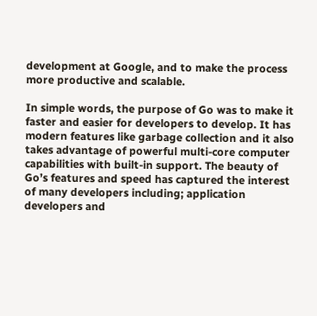development at Google, and to make the process more productive and scalable.

In simple words, the purpose of Go was to make it faster and easier for developers to develop. It has modern features like garbage collection and it also takes advantage of powerful multi-core computer capabilities with built-in support. The beauty of Go’s features and speed has captured the interest of many developers including; application developers and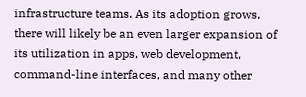infrastructure teams. As its adoption grows, there will likely be an even larger expansion of its utilization in apps, web development, command-line interfaces, and many other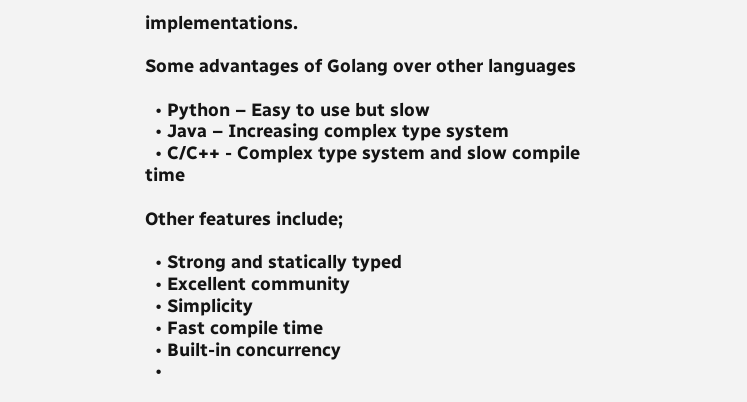implementations.

Some advantages of Golang over other languages

  • Python – Easy to use but slow
  • Java – Increasing complex type system
  • C/C++ - Complex type system and slow compile time

Other features include;

  • Strong and statically typed
  • Excellent community
  • Simplicity
  • Fast compile time
  • Built-in concurrency
  •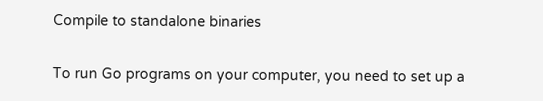Compile to standalone binaries

To run Go programs on your computer, you need to set up a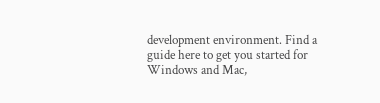development environment. Find a guide here to get you started for Windows and Mac,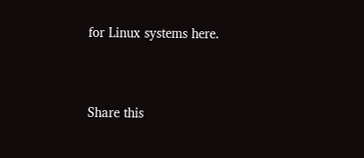for Linux systems here.


Share this